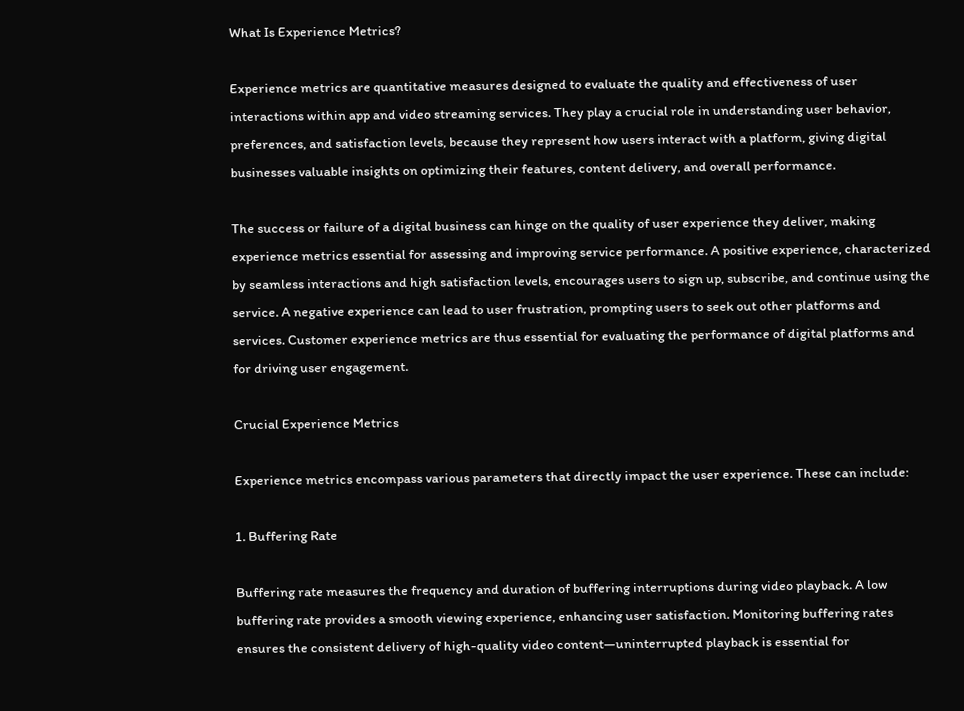What Is Experience Metrics?

Experience metrics are quantitative measures designed to evaluate the quality and effectiveness of user interactions within app and video streaming services. They play a crucial role in understanding user behavior, preferences, and satisfaction levels, because they represent how users interact with a platform, giving digital businesses valuable insights on optimizing their features, content delivery, and overall performance.

The success or failure of a digital business can hinge on the quality of user experience they deliver, making experience metrics essential for assessing and improving service performance. A positive experience, characterized by seamless interactions and high satisfaction levels, encourages users to sign up, subscribe, and continue using the service. A negative experience can lead to user frustration, prompting users to seek out other platforms and services. Customer experience metrics are thus essential for evaluating the performance of digital platforms and for driving user engagement.

Crucial Experience Metrics

Experience metrics encompass various parameters that directly impact the user experience. These can include:

1. Buffering Rate

Buffering rate measures the frequency and duration of buffering interruptions during video playback. A low buffering rate provides a smooth viewing experience, enhancing user satisfaction. Monitoring buffering rates ensures the consistent delivery of high-quality video content—uninterrupted playback is essential for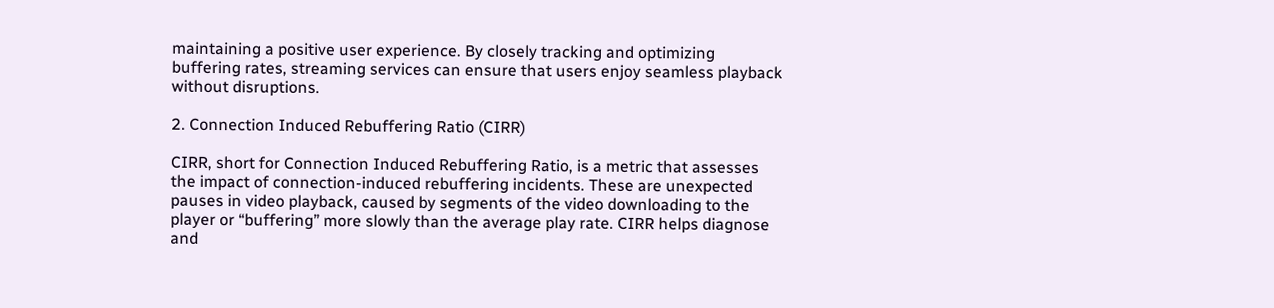maintaining a positive user experience. By closely tracking and optimizing buffering rates, streaming services can ensure that users enjoy seamless playback without disruptions.

2. Connection Induced Rebuffering Ratio (CIRR)

CIRR, short for Connection Induced Rebuffering Ratio, is a metric that assesses the impact of connection-induced rebuffering incidents. These are unexpected pauses in video playback, caused by segments of the video downloading to the player or “buffering” more slowly than the average play rate. CIRR helps diagnose and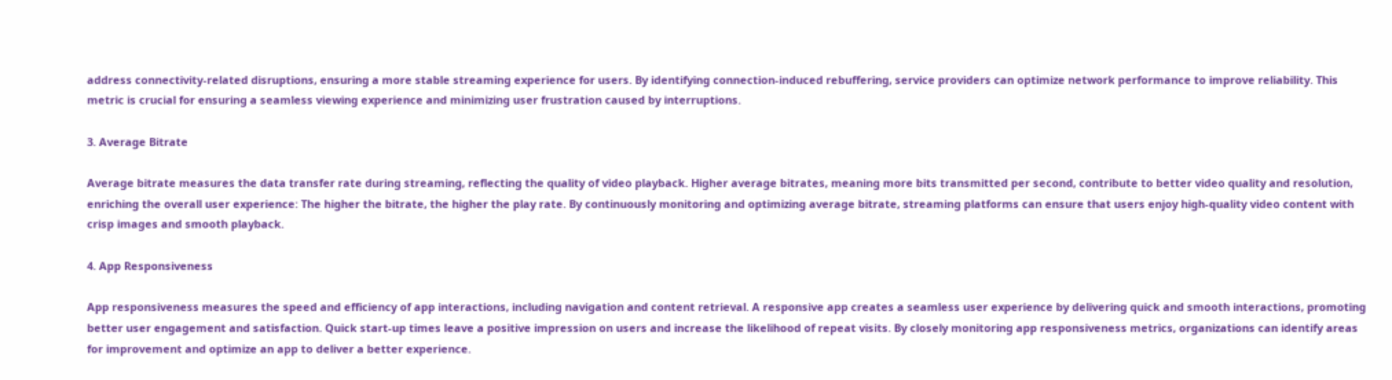address connectivity-related disruptions, ensuring a more stable streaming experience for users. By identifying connection-induced rebuffering, service providers can optimize network performance to improve reliability. This metric is crucial for ensuring a seamless viewing experience and minimizing user frustration caused by interruptions.

3. Average Bitrate

Average bitrate measures the data transfer rate during streaming, reflecting the quality of video playback. Higher average bitrates, meaning more bits transmitted per second, contribute to better video quality and resolution, enriching the overall user experience: The higher the bitrate, the higher the play rate. By continuously monitoring and optimizing average bitrate, streaming platforms can ensure that users enjoy high-quality video content with crisp images and smooth playback.

4. App Responsiveness

App responsiveness measures the speed and efficiency of app interactions, including navigation and content retrieval. A responsive app creates a seamless user experience by delivering quick and smooth interactions, promoting better user engagement and satisfaction. Quick start-up times leave a positive impression on users and increase the likelihood of repeat visits. By closely monitoring app responsiveness metrics, organizations can identify areas for improvement and optimize an app to deliver a better experience.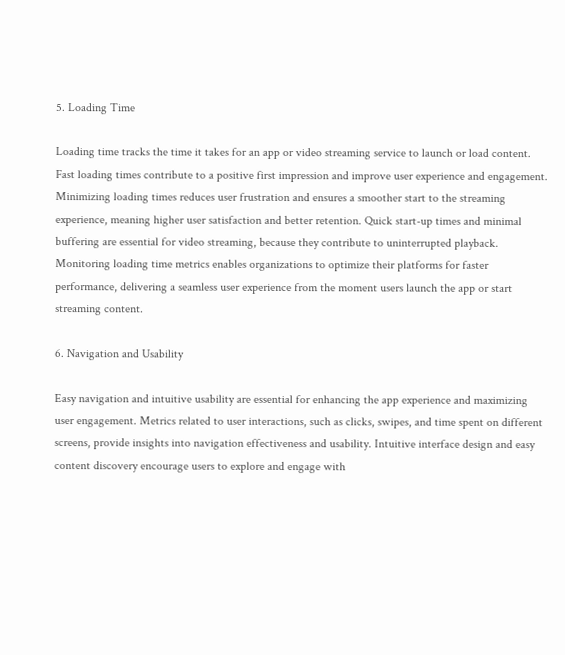5. Loading Time

Loading time tracks the time it takes for an app or video streaming service to launch or load content. Fast loading times contribute to a positive first impression and improve user experience and engagement. Minimizing loading times reduces user frustration and ensures a smoother start to the streaming experience, meaning higher user satisfaction and better retention. Quick start-up times and minimal buffering are essential for video streaming, because they contribute to uninterrupted playback. Monitoring loading time metrics enables organizations to optimize their platforms for faster performance, delivering a seamless user experience from the moment users launch the app or start streaming content.

6. Navigation and Usability

Easy navigation and intuitive usability are essential for enhancing the app experience and maximizing user engagement. Metrics related to user interactions, such as clicks, swipes, and time spent on different screens, provide insights into navigation effectiveness and usability. Intuitive interface design and easy content discovery encourage users to explore and engage with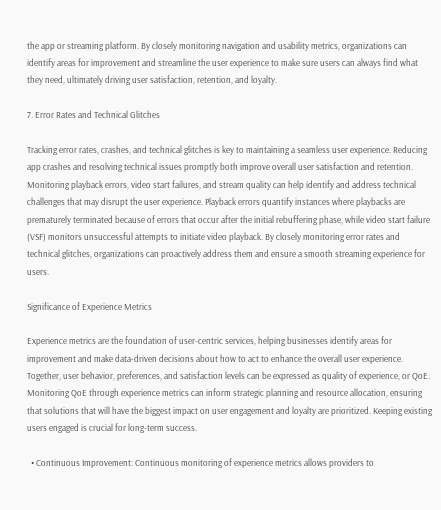the app or streaming platform. By closely monitoring navigation and usability metrics, organizations can identify areas for improvement and streamline the user experience to make sure users can always find what they need, ultimately driving user satisfaction, retention, and loyalty.

7. Error Rates and Technical Glitches

Tracking error rates, crashes, and technical glitches is key to maintaining a seamless user experience. Reducing app crashes and resolving technical issues promptly both improve overall user satisfaction and retention. Monitoring playback errors, video start failures, and stream quality can help identify and address technical challenges that may disrupt the user experience. Playback errors quantify instances where playbacks are prematurely terminated because of errors that occur after the initial rebuffering phase, while video start failure (VSF) monitors unsuccessful attempts to initiate video playback. By closely monitoring error rates and technical glitches, organizations can proactively address them and ensure a smooth streaming experience for users.

Significance of Experience Metrics

Experience metrics are the foundation of user-centric services, helping businesses identify areas for improvement and make data-driven decisions about how to act to enhance the overall user experience. Together, user behavior, preferences, and satisfaction levels can be expressed as quality of experience, or QoE. Monitoring QoE through experience metrics can inform strategic planning and resource allocation, ensuring that solutions that will have the biggest impact on user engagement and loyalty are prioritized. Keeping existing users engaged is crucial for long-term success.

  • Continuous Improvement: Continuous monitoring of experience metrics allows providers to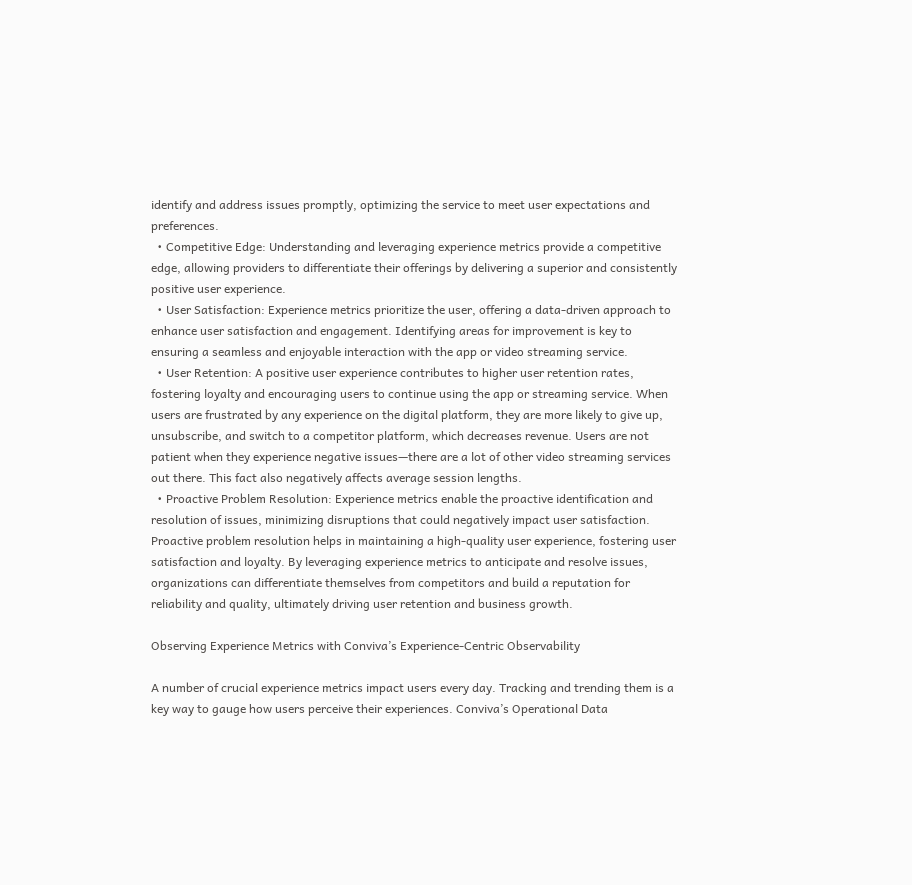identify and address issues promptly, optimizing the service to meet user expectations and preferences.
  • Competitive Edge: Understanding and leveraging experience metrics provide a competitive edge, allowing providers to differentiate their offerings by delivering a superior and consistently positive user experience.
  • User Satisfaction: Experience metrics prioritize the user, offering a data-driven approach to enhance user satisfaction and engagement. Identifying areas for improvement is key to ensuring a seamless and enjoyable interaction with the app or video streaming service.
  • User Retention: A positive user experience contributes to higher user retention rates, fostering loyalty and encouraging users to continue using the app or streaming service. When users are frustrated by any experience on the digital platform, they are more likely to give up, unsubscribe, and switch to a competitor platform, which decreases revenue. Users are not patient when they experience negative issues—there are a lot of other video streaming services out there. This fact also negatively affects average session lengths.
  • Proactive Problem Resolution: Experience metrics enable the proactive identification and resolution of issues, minimizing disruptions that could negatively impact user satisfaction. Proactive problem resolution helps in maintaining a high-quality user experience, fostering user satisfaction and loyalty. By leveraging experience metrics to anticipate and resolve issues, organizations can differentiate themselves from competitors and build a reputation for reliability and quality, ultimately driving user retention and business growth.

Observing Experience Metrics with Conviva’s Experience-Centric Observability

A number of crucial experience metrics impact users every day. Tracking and trending them is a key way to gauge how users perceive their experiences. Conviva’s Operational Data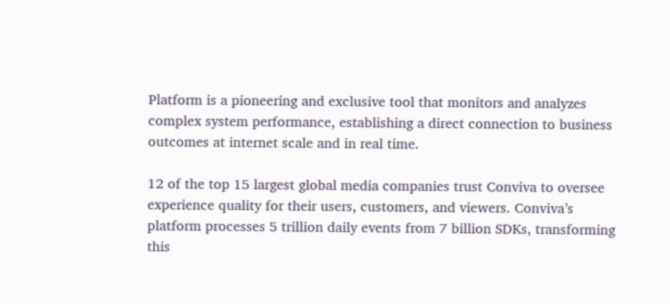Platform is a pioneering and exclusive tool that monitors and analyzes complex system performance, establishing a direct connection to business outcomes at internet scale and in real time.

12 of the top 15 largest global media companies trust Conviva to oversee experience quality for their users, customers, and viewers. Conviva’s platform processes 5 trillion daily events from 7 billion SDKs, transforming this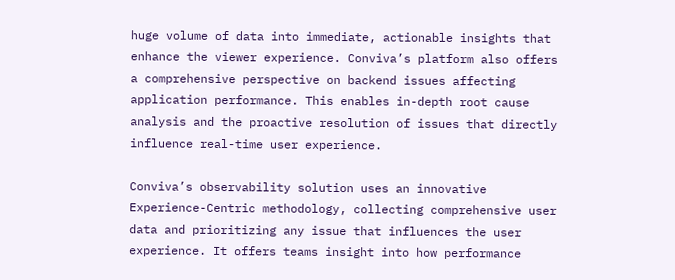huge volume of data into immediate, actionable insights that enhance the viewer experience. Conviva’s platform also offers a comprehensive perspective on backend issues affecting application performance. This enables in-depth root cause analysis and the proactive resolution of issues that directly influence real-time user experience.

Conviva’s observability solution uses an innovative Experience-Centric methodology, collecting comprehensive user data and prioritizing any issue that influences the user experience. It offers teams insight into how performance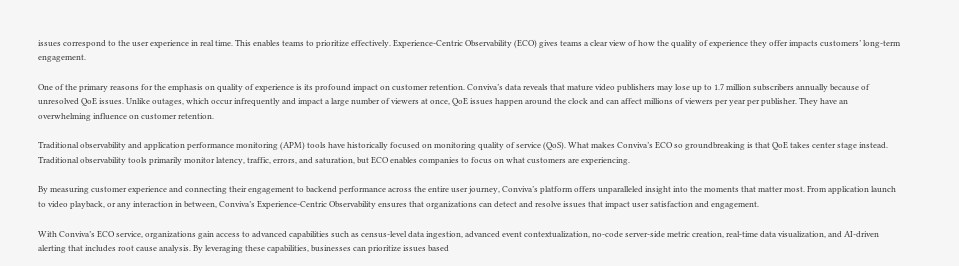issues correspond to the user experience in real time. This enables teams to prioritize effectively. Experience-Centric Observability (ECO) gives teams a clear view of how the quality of experience they offer impacts customers’ long-term engagement.

One of the primary reasons for the emphasis on quality of experience is its profound impact on customer retention. Conviva’s data reveals that mature video publishers may lose up to 1.7 million subscribers annually because of unresolved QoE issues. Unlike outages, which occur infrequently and impact a large number of viewers at once, QoE issues happen around the clock and can affect millions of viewers per year per publisher. They have an overwhelming influence on customer retention.

Traditional observability and application performance monitoring (APM) tools have historically focused on monitoring quality of service (QoS). What makes Conviva’s ECO so groundbreaking is that QoE takes center stage instead. Traditional observability tools primarily monitor latency, traffic, errors, and saturation, but ECO enables companies to focus on what customers are experiencing.

By measuring customer experience and connecting their engagement to backend performance across the entire user journey, Conviva’s platform offers unparalleled insight into the moments that matter most. From application launch to video playback, or any interaction in between, Conviva’s Experience-Centric Observability ensures that organizations can detect and resolve issues that impact user satisfaction and engagement.

With Conviva’s ECO service, organizations gain access to advanced capabilities such as census-level data ingestion, advanced event contextualization, no-code server-side metric creation, real-time data visualization, and AI-driven alerting that includes root cause analysis. By leveraging these capabilities, businesses can prioritize issues based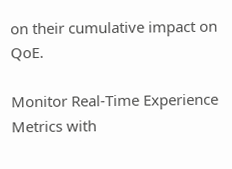on their cumulative impact on QoE.

Monitor Real-Time Experience Metrics with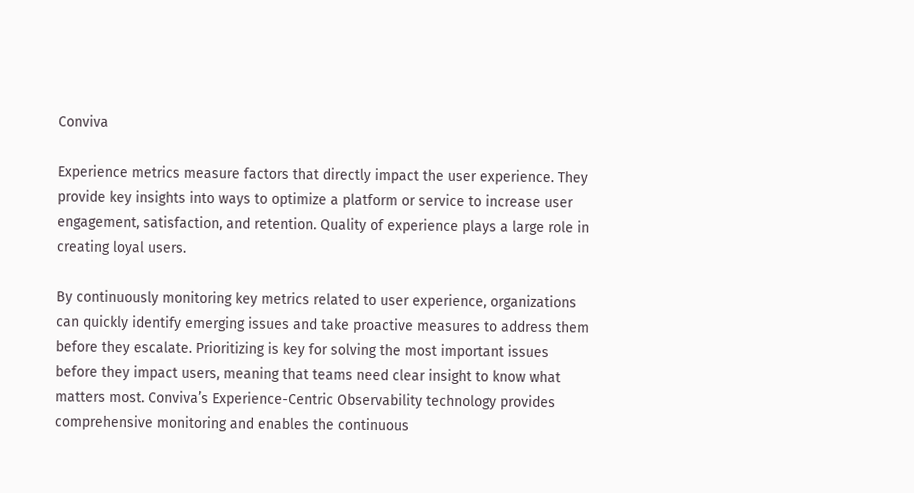Conviva

Experience metrics measure factors that directly impact the user experience. They provide key insights into ways to optimize a platform or service to increase user engagement, satisfaction, and retention. Quality of experience plays a large role in creating loyal users.

By continuously monitoring key metrics related to user experience, organizations can quickly identify emerging issues and take proactive measures to address them before they escalate. Prioritizing is key for solving the most important issues before they impact users, meaning that teams need clear insight to know what matters most. Conviva’s Experience-Centric Observability technology provides comprehensive monitoring and enables the continuous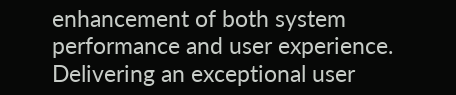enhancement of both system performance and user experience. Delivering an exceptional user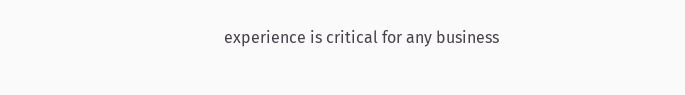experience is critical for any business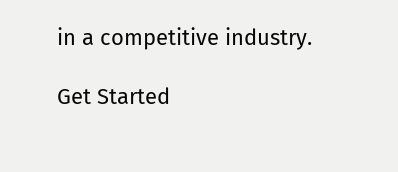in a competitive industry.

Get Started